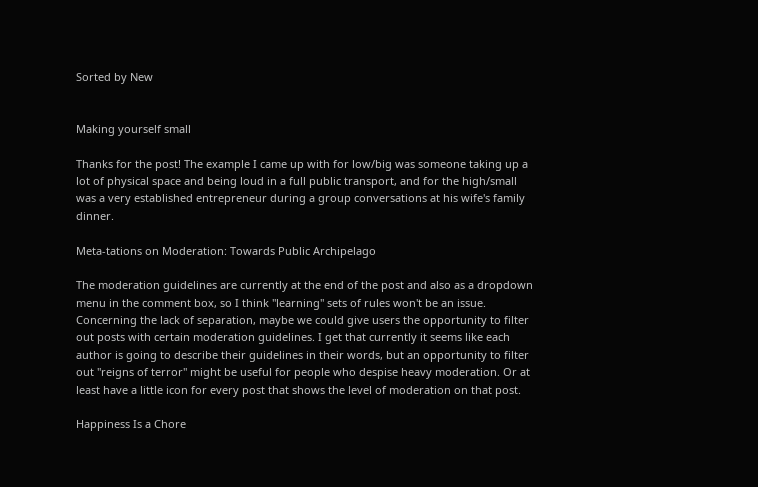Sorted by New


Making yourself small

Thanks for the post! The example I came up with for low/big was someone taking up a lot of physical space and being loud in a full public transport, and for the high/small was a very established entrepreneur during a group conversations at his wife's family dinner.

Meta-tations on Moderation: Towards Public Archipelago

The moderation guidelines are currently at the end of the post and also as a dropdown menu in the comment box, so I think "learning" sets of rules won't be an issue. Concerning the lack of separation, maybe we could give users the opportunity to filter out posts with certain moderation guidelines. I get that currently it seems like each author is going to describe their guidelines in their words, but an opportunity to filter out "reigns of terror" might be useful for people who despise heavy moderation. Or at least have a little icon for every post that shows the level of moderation on that post.

Happiness Is a Chore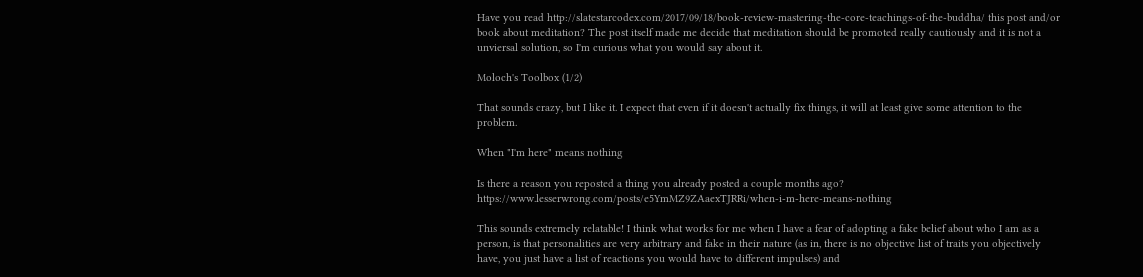Have you read http://slatestarcodex.com/2017/09/18/book-review-mastering-the-core-teachings-of-the-buddha/ this post and/or book about meditation? The post itself made me decide that meditation should be promoted really cautiously and it is not a unviersal solution, so I'm curious what you would say about it.

Moloch's Toolbox (1/2)

That sounds crazy, but I like it. I expect that even if it doesn't actually fix things, it will at least give some attention to the problem.

When "I'm here" means nothing

Is there a reason you reposted a thing you already posted a couple months ago? https://www.lesserwrong.com/posts/e5YmMZ9ZAaexTJRRi/when-i-m-here-means-nothing

This sounds extremely relatable! I think what works for me when I have a fear of adopting a fake belief about who I am as a person, is that personalities are very arbitrary and fake in their nature (as in, there is no objective list of traits you objectively have, you just have a list of reactions you would have to different impulses) and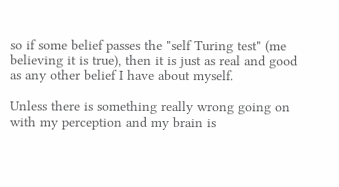so if some belief passes the "self Turing test" (me believing it is true), then it is just as real and good as any other belief I have about myself.

Unless there is something really wrong going on with my perception and my brain is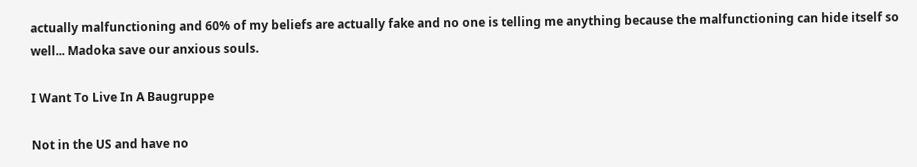actually malfunctioning and 60% of my beliefs are actually fake and no one is telling me anything because the malfunctioning can hide itself so well... Madoka save our anxious souls.

I Want To Live In A Baugruppe

Not in the US and have no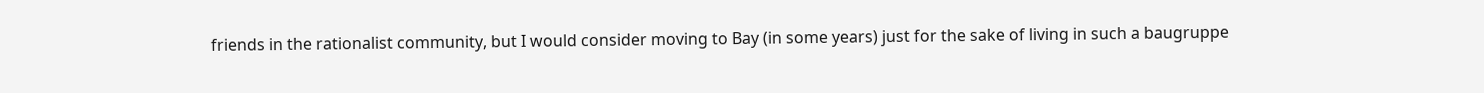friends in the rationalist community, but I would consider moving to Bay (in some years) just for the sake of living in such a baugruppe